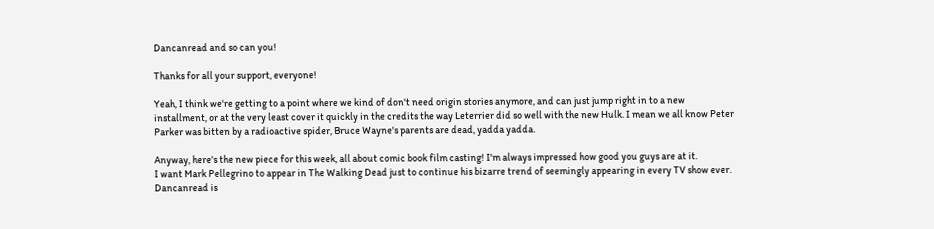Dancanread and so can you!

Thanks for all your support, everyone!

Yeah, I think we're getting to a point where we kind of don't need origin stories anymore, and can just jump right in to a new installment, or at the very least cover it quickly in the credits the way Leterrier did so well with the new Hulk. I mean we all know Peter Parker was bitten by a radioactive spider, Bruce Wayne's parents are dead, yadda yadda.

Anyway, here's the new piece for this week, all about comic book film casting! I'm always impressed how good you guys are at it.
I want Mark Pellegrino to appear in The Walking Dead just to continue his bizarre trend of seemingly appearing in every TV show ever.
Dancanread is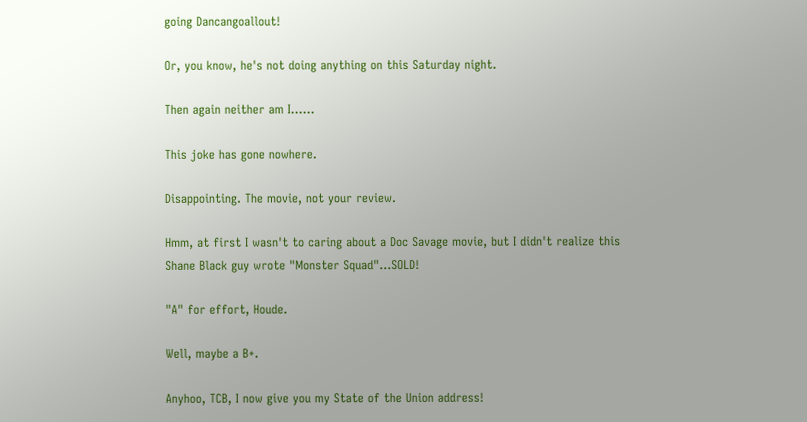going Dancangoallout!

Or, you know, he's not doing anything on this Saturday night.

Then again neither am I......

This joke has gone nowhere.

Disappointing. The movie, not your review.

Hmm, at first I wasn't to caring about a Doc Savage movie, but I didn't realize this Shane Black guy wrote "Monster Squad"...SOLD!

"A" for effort, Houde.

Well, maybe a B+.

Anyhoo, TCB, I now give you my State of the Union address!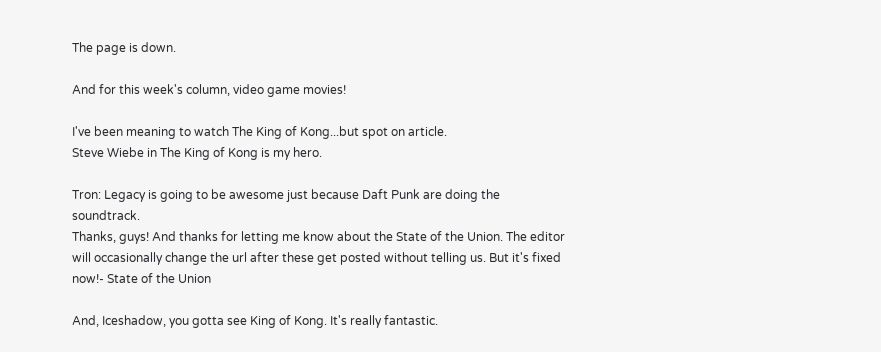The page is down.

And for this week's column, video game movies!

I've been meaning to watch The King of Kong...but spot on article.
Steve Wiebe in The King of Kong is my hero.

Tron: Legacy is going to be awesome just because Daft Punk are doing the soundtrack.
Thanks, guys! And thanks for letting me know about the State of the Union. The editor will occasionally change the url after these get posted without telling us. But it's fixed now!- State of the Union

And, Iceshadow, you gotta see King of Kong. It's really fantastic.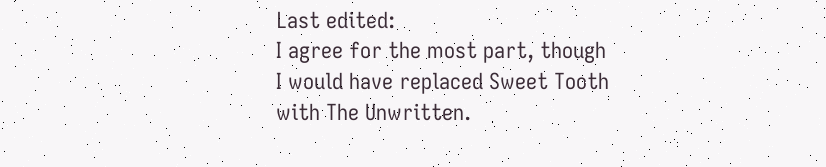Last edited:
I agree for the most part, though I would have replaced Sweet Tooth with The Unwritten.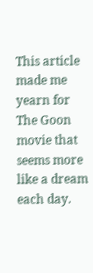This article made me yearn for The Goon movie that seems more like a dream each day.